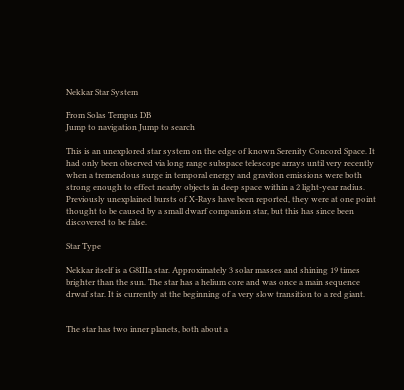Nekkar Star System

From Solas Tempus DB
Jump to navigation Jump to search

This is an unexplored star system on the edge of known Serenity Concord Space. It had only been observed via long range subspace telescope arrays until very recently when a tremendous surge in temporal energy and graviton emissions were both strong enough to effect nearby objects in deep space within a 2 light-year radius. Previously unexplained bursts of X-Rays have been reported, they were at one point thought to be caused by a small dwarf companion star, but this has since been discovered to be false.

Star Type

Nekkar itself is a G8IIIa star. Approximately 3 solar masses and shining 19 times brighter than the sun. The star has a helium core and was once a main sequence drwaf star. It is currently at the beginning of a very slow transition to a red giant.


The star has two inner planets, both about a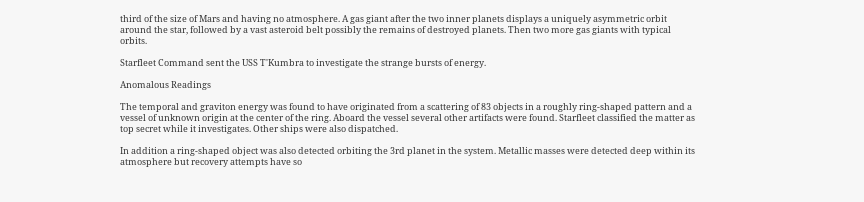third of the size of Mars and having no atmosphere. A gas giant after the two inner planets displays a uniquely asymmetric orbit around the star, followed by a vast asteroid belt possibly the remains of destroyed planets. Then two more gas giants with typical orbits.

Starfleet Command sent the USS T'Kumbra to investigate the strange bursts of energy.

Anomalous Readings

The temporal and graviton energy was found to have originated from a scattering of 83 objects in a roughly ring-shaped pattern and a vessel of unknown origin at the center of the ring. Aboard the vessel several other artifacts were found. Starfleet classified the matter as top secret while it investigates. Other ships were also dispatched.

In addition a ring-shaped object was also detected orbiting the 3rd planet in the system. Metallic masses were detected deep within its atmosphere but recovery attempts have so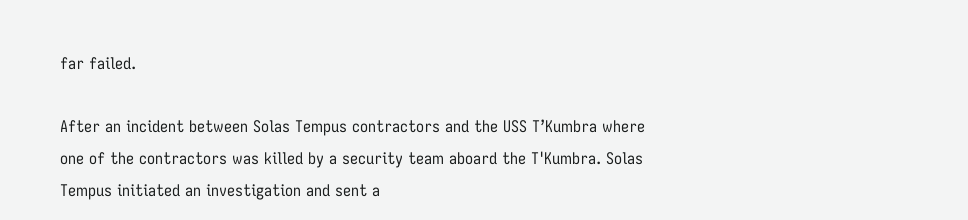far failed.

After an incident between Solas Tempus contractors and the USS T’Kumbra where one of the contractors was killed by a security team aboard the T'Kumbra. Solas Tempus initiated an investigation and sent a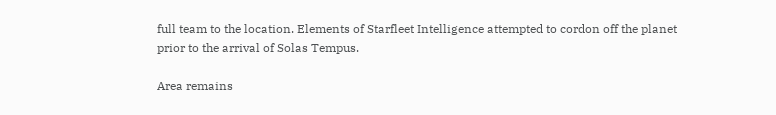full team to the location. Elements of Starfleet Intelligence attempted to cordon off the planet prior to the arrival of Solas Tempus.

Area remains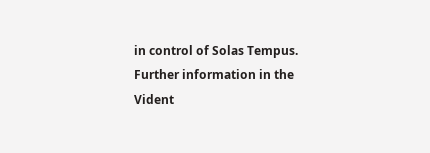in control of Solas Tempus. Further information in the Vident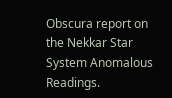Obscura report on the Nekkar Star System Anomalous Readings.